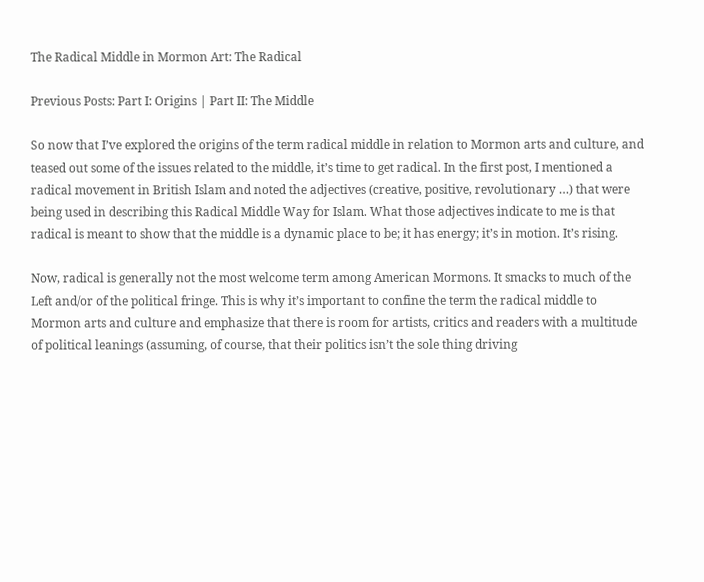The Radical Middle in Mormon Art: The Radical

Previous Posts: Part I: Origins | Part II: The Middle

So now that I’ve explored the origins of the term radical middle in relation to Mormon arts and culture, and teased out some of the issues related to the middle, it’s time to get radical. In the first post, I mentioned a radical movement in British Islam and noted the adjectives (creative, positive, revolutionary …) that were being used in describing this Radical Middle Way for Islam. What those adjectives indicate to me is that radical is meant to show that the middle is a dynamic place to be; it has energy; it’s in motion. It’s rising.

Now, radical is generally not the most welcome term among American Mormons. It smacks to much of the Left and/or of the political fringe. This is why it’s important to confine the term the radical middle to Mormon arts and culture and emphasize that there is room for artists, critics and readers with a multitude of political leanings (assuming, of course, that their politics isn’t the sole thing driving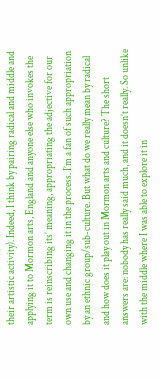their artistic activity). Indeed, I think by pairing radical and middle and applying it to Mormon arts, England and anyone else who invokes the term is reinscribing its’ meaning, appropriating the adjective for our own use and changing it in the process. I’m a fan of such appropriation by an ethnic group/sub-culture. But what do we really mean by radical and how does it play out in Mormon arts and culture? The short answers are: nobody has really said much, and it doesn’t really. So unlike with the middle where I was able to explore it in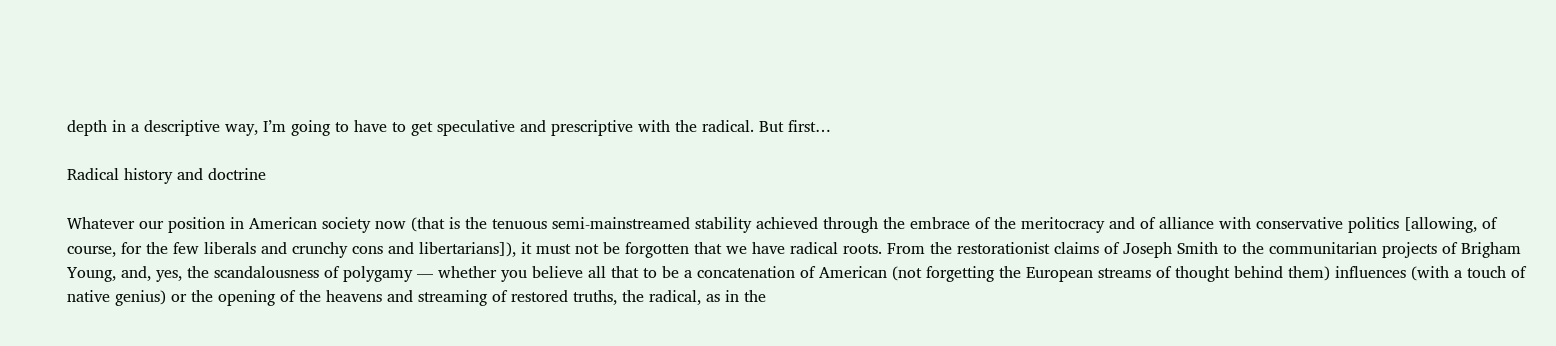depth in a descriptive way, I’m going to have to get speculative and prescriptive with the radical. But first…

Radical history and doctrine

Whatever our position in American society now (that is the tenuous semi-mainstreamed stability achieved through the embrace of the meritocracy and of alliance with conservative politics [allowing, of course, for the few liberals and crunchy cons and libertarians]), it must not be forgotten that we have radical roots. From the restorationist claims of Joseph Smith to the communitarian projects of Brigham Young, and, yes, the scandalousness of polygamy — whether you believe all that to be a concatenation of American (not forgetting the European streams of thought behind them) influences (with a touch of native genius) or the opening of the heavens and streaming of restored truths, the radical, as in the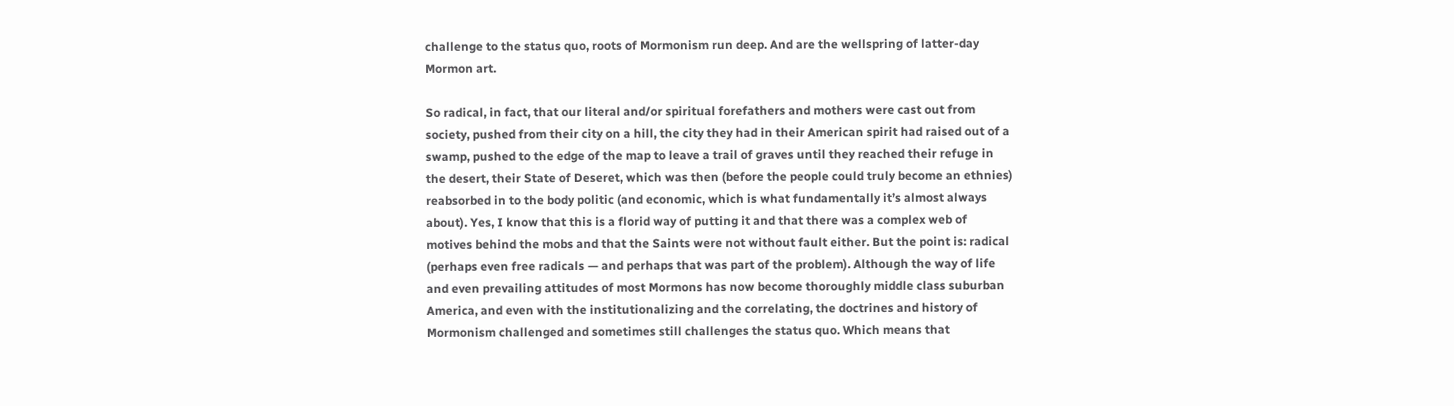challenge to the status quo, roots of Mormonism run deep. And are the wellspring of latter-day Mormon art.

So radical, in fact, that our literal and/or spiritual forefathers and mothers were cast out from society, pushed from their city on a hill, the city they had in their American spirit had raised out of a swamp, pushed to the edge of the map to leave a trail of graves until they reached their refuge in the desert, their State of Deseret, which was then (before the people could truly become an ethnies) reabsorbed in to the body politic (and economic, which is what fundamentally it’s almost always about). Yes, I know that this is a florid way of putting it and that there was a complex web of motives behind the mobs and that the Saints were not without fault either. But the point is: radical (perhaps even free radicals — and perhaps that was part of the problem). Although the way of life and even prevailing attitudes of most Mormons has now become thoroughly middle class suburban America, and even with the institutionalizing and the correlating, the doctrines and history of Mormonism challenged and sometimes still challenges the status quo. Which means that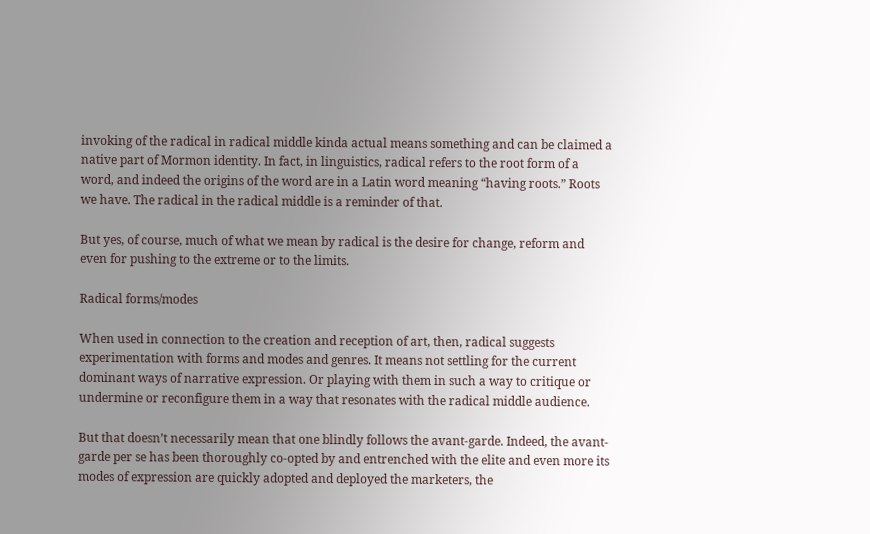invoking of the radical in radical middle kinda actual means something and can be claimed a native part of Mormon identity. In fact, in linguistics, radical refers to the root form of a word, and indeed the origins of the word are in a Latin word meaning “having roots.” Roots we have. The radical in the radical middle is a reminder of that.

But yes, of course, much of what we mean by radical is the desire for change, reform and even for pushing to the extreme or to the limits.

Radical forms/modes

When used in connection to the creation and reception of art, then, radical suggests experimentation with forms and modes and genres. It means not settling for the current dominant ways of narrative expression. Or playing with them in such a way to critique or undermine or reconfigure them in a way that resonates with the radical middle audience.

But that doesn’t necessarily mean that one blindly follows the avant-garde. Indeed, the avant-garde per se has been thoroughly co-opted by and entrenched with the elite and even more its modes of expression are quickly adopted and deployed the marketers, the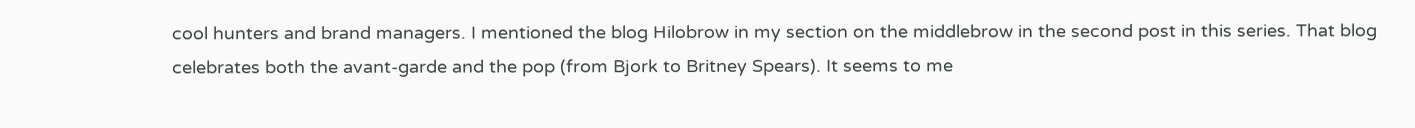cool hunters and brand managers. I mentioned the blog Hilobrow in my section on the middlebrow in the second post in this series. That blog celebrates both the avant-garde and the pop (from Bjork to Britney Spears). It seems to me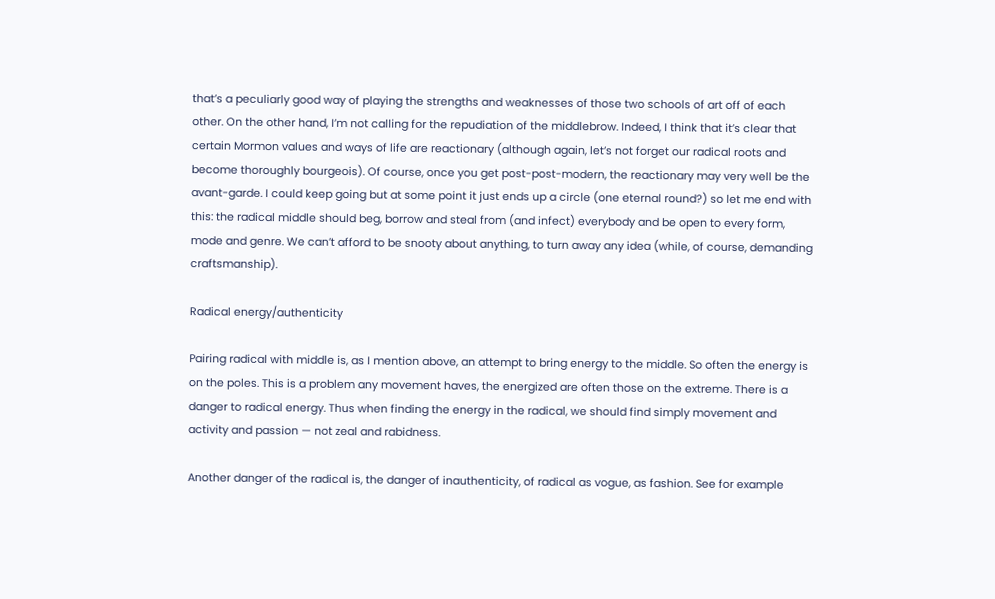that’s a peculiarly good way of playing the strengths and weaknesses of those two schools of art off of each other. On the other hand, I’m not calling for the repudiation of the middlebrow. Indeed, I think that it’s clear that certain Mormon values and ways of life are reactionary (although again, let’s not forget our radical roots and become thoroughly bourgeois). Of course, once you get post-post-modern, the reactionary may very well be the avant-garde. I could keep going but at some point it just ends up a circle (one eternal round?) so let me end with this: the radical middle should beg, borrow and steal from (and infect) everybody and be open to every form, mode and genre. We can’t afford to be snooty about anything, to turn away any idea (while, of course, demanding craftsmanship).

Radical energy/authenticity

Pairing radical with middle is, as I mention above, an attempt to bring energy to the middle. So often the energy is on the poles. This is a problem any movement haves, the energized are often those on the extreme. There is a danger to radical energy. Thus when finding the energy in the radical, we should find simply movement and activity and passion — not zeal and rabidness.

Another danger of the radical is, the danger of inauthenticity, of radical as vogue, as fashion. See for example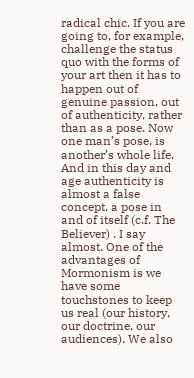radical chic. If you are going to, for example, challenge the status quo with the forms of your art then it has to happen out of genuine passion, out of authenticity, rather than as a pose. Now one man’s pose, is another’s whole life. And in this day and age authenticity is almost a false concept, a pose in and of itself (c.f. The Believer) . I say almost. One of the advantages of Mormonism is we have some touchstones to keep us real (our history, our doctrine, our audiences). We also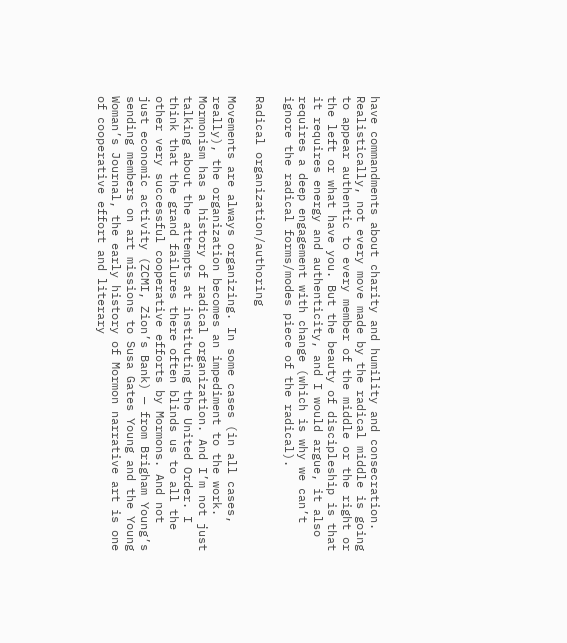have commandments about charity and humility and consecration. Realistically, not every move made by the radical middle is going to appear authentic to every member of the middle or the right or the left or what have you. But the beauty of discipleship is that it requires energy and authenticity, and I would argue, it also requires a deep engagement with change (which is why we can’t ignore the radical forms/modes piece of the radical).

Radical organization/authoring

Movements are always organizing. In some cases (in all cases, really), the organization becomes an impediment to the work. Mormonism has a history of radical organization. And I’m not just talking about the attempts at instituting the United Order. I think that the grand failures there often blinds us to all the other very successful cooperative efforts by Mormons. And not just economic activity (ZCMI, Zion’s Bank) — from Brigham Young’s sending members on art missions to Susa Gates Young and the Young Woman’s Journal, the early history of Mormon narrative art is one of cooperative effort and literary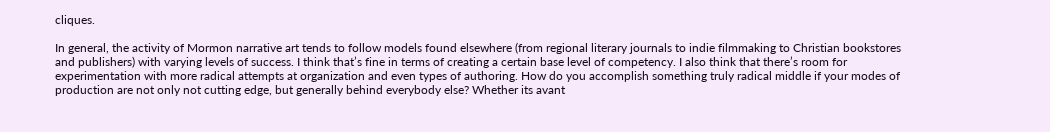cliques.

In general, the activity of Mormon narrative art tends to follow models found elsewhere (from regional literary journals to indie filmmaking to Christian bookstores and publishers) with varying levels of success. I think that’s fine in terms of creating a certain base level of competency. I also think that there’s room for experimentation with more radical attempts at organization and even types of authoring. How do you accomplish something truly radical middle if your modes of production are not only not cutting edge, but generally behind everybody else? Whether its avant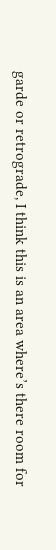garde or retrograde, I think this is an area where’s there room for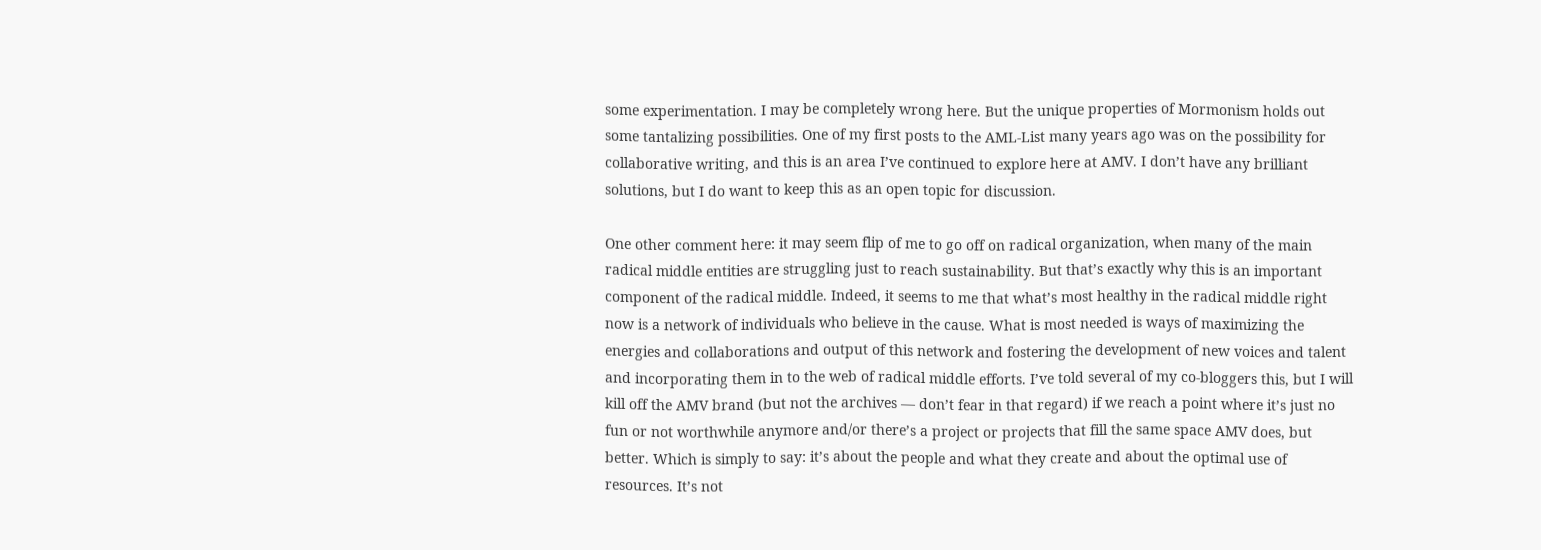some experimentation. I may be completely wrong here. But the unique properties of Mormonism holds out some tantalizing possibilities. One of my first posts to the AML-List many years ago was on the possibility for collaborative writing, and this is an area I’ve continued to explore here at AMV. I don’t have any brilliant solutions, but I do want to keep this as an open topic for discussion.

One other comment here: it may seem flip of me to go off on radical organization, when many of the main radical middle entities are struggling just to reach sustainability. But that’s exactly why this is an important component of the radical middle. Indeed, it seems to me that what’s most healthy in the radical middle right now is a network of individuals who believe in the cause. What is most needed is ways of maximizing the energies and collaborations and output of this network and fostering the development of new voices and talent and incorporating them in to the web of radical middle efforts. I’ve told several of my co-bloggers this, but I will kill off the AMV brand (but not the archives — don’t fear in that regard) if we reach a point where it’s just no fun or not worthwhile anymore and/or there’s a project or projects that fill the same space AMV does, but better. Which is simply to say: it’s about the people and what they create and about the optimal use of resources. It’s not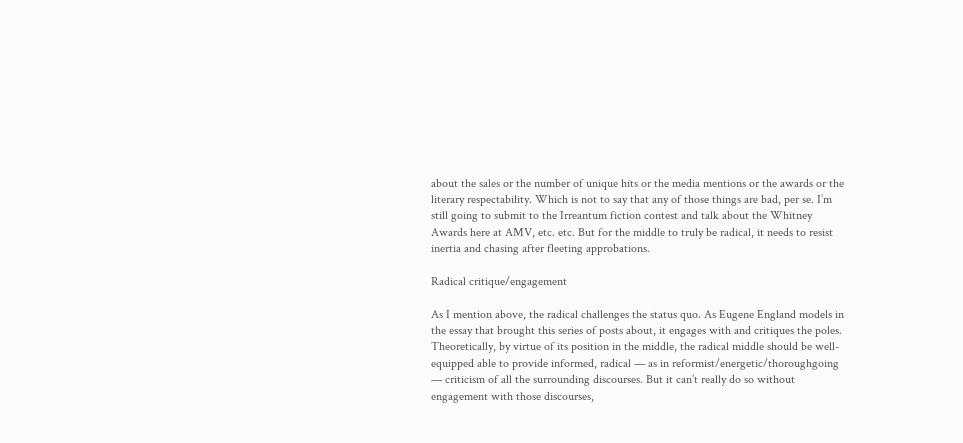about the sales or the number of unique hits or the media mentions or the awards or the literary respectability. Which is not to say that any of those things are bad, per se. I’m still going to submit to the Irreantum fiction contest and talk about the Whitney Awards here at AMV, etc. etc. But for the middle to truly be radical, it needs to resist inertia and chasing after fleeting approbations.

Radical critique/engagement

As I mention above, the radical challenges the status quo. As Eugene England models in the essay that brought this series of posts about, it engages with and critiques the poles. Theoretically, by virtue of its position in the middle, the radical middle should be well-equipped able to provide informed, radical — as in reformist/energetic/thoroughgoing — criticism of all the surrounding discourses. But it can’t really do so without engagement with those discourses,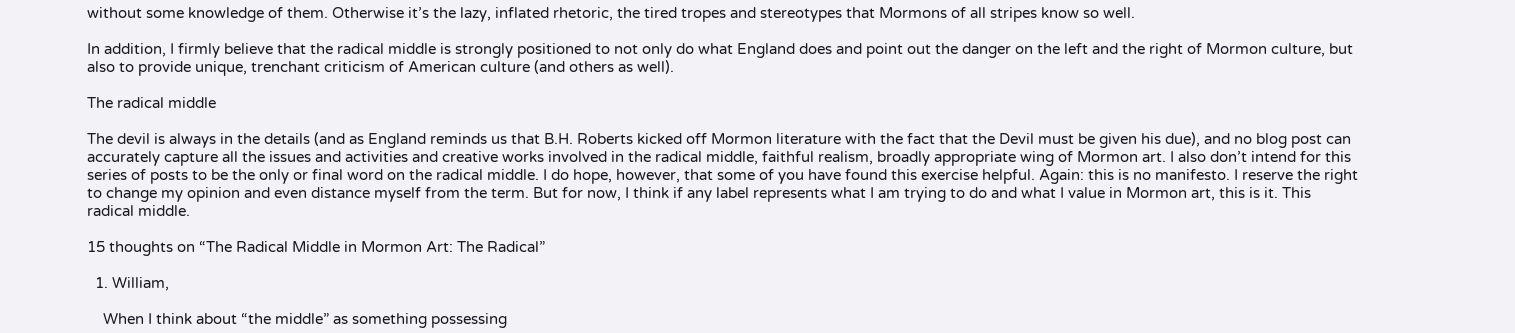without some knowledge of them. Otherwise it’s the lazy, inflated rhetoric, the tired tropes and stereotypes that Mormons of all stripes know so well.

In addition, I firmly believe that the radical middle is strongly positioned to not only do what England does and point out the danger on the left and the right of Mormon culture, but also to provide unique, trenchant criticism of American culture (and others as well).

The radical middle

The devil is always in the details (and as England reminds us that B.H. Roberts kicked off Mormon literature with the fact that the Devil must be given his due), and no blog post can accurately capture all the issues and activities and creative works involved in the radical middle, faithful realism, broadly appropriate wing of Mormon art. I also don’t intend for this series of posts to be the only or final word on the radical middle. I do hope, however, that some of you have found this exercise helpful. Again: this is no manifesto. I reserve the right to change my opinion and even distance myself from the term. But for now, I think if any label represents what I am trying to do and what I value in Mormon art, this is it. This radical middle.

15 thoughts on “The Radical Middle in Mormon Art: The Radical”

  1. William,

    When I think about “the middle” as something possessing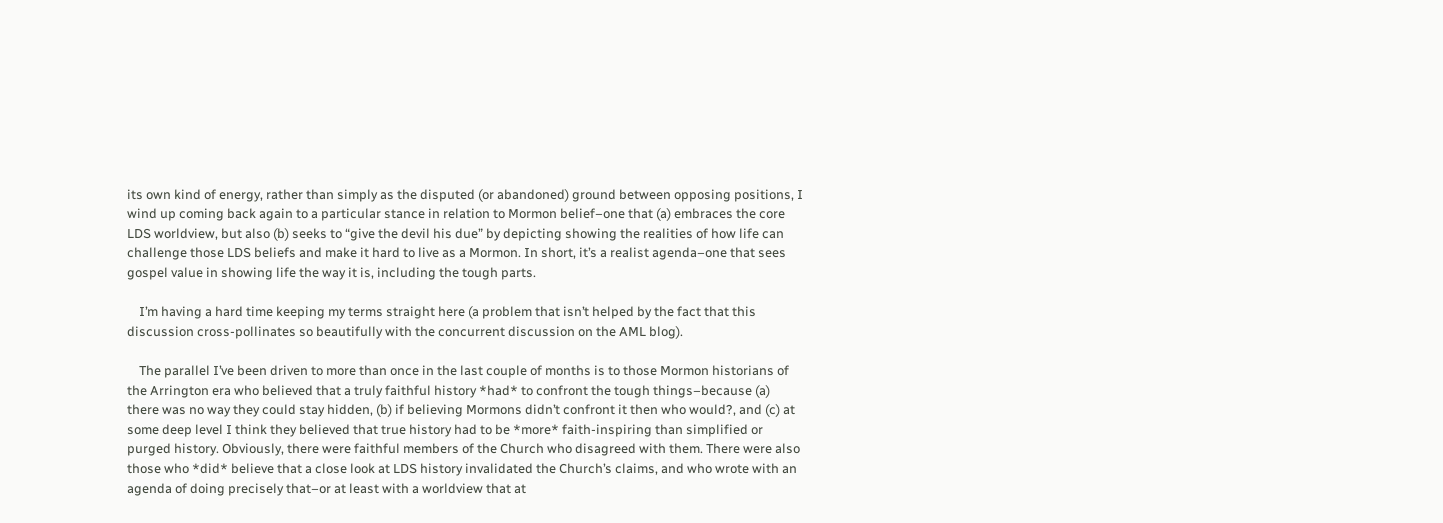its own kind of energy, rather than simply as the disputed (or abandoned) ground between opposing positions, I wind up coming back again to a particular stance in relation to Mormon belief–one that (a) embraces the core LDS worldview, but also (b) seeks to “give the devil his due” by depicting showing the realities of how life can challenge those LDS beliefs and make it hard to live as a Mormon. In short, it’s a realist agenda–one that sees gospel value in showing life the way it is, including the tough parts.

    I’m having a hard time keeping my terms straight here (a problem that isn’t helped by the fact that this discussion cross-pollinates so beautifully with the concurrent discussion on the AML blog).

    The parallel I’ve been driven to more than once in the last couple of months is to those Mormon historians of the Arrington era who believed that a truly faithful history *had* to confront the tough things–because (a) there was no way they could stay hidden, (b) if believing Mormons didn’t confront it then who would?, and (c) at some deep level I think they believed that true history had to be *more* faith-inspiring than simplified or purged history. Obviously, there were faithful members of the Church who disagreed with them. There were also those who *did* believe that a close look at LDS history invalidated the Church’s claims, and who wrote with an agenda of doing precisely that–or at least with a worldview that at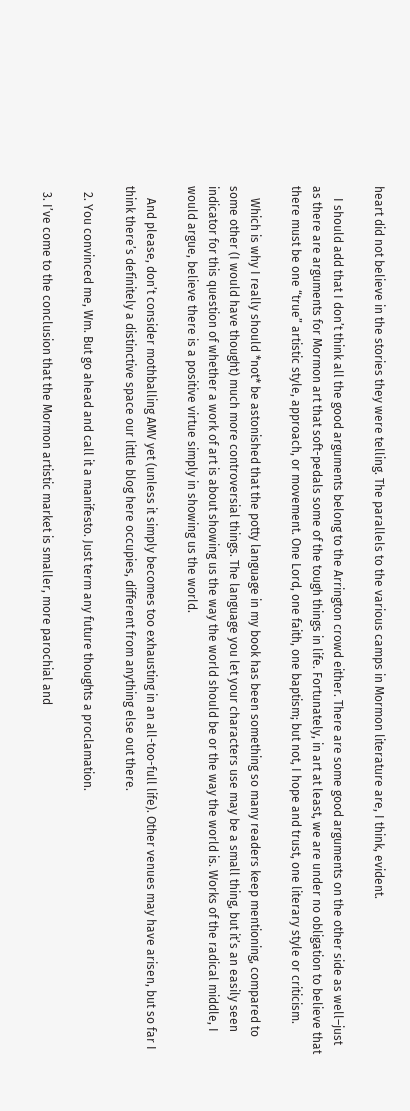heart did not believe in the stories they were telling. The parallels to the various camps in Mormon literature are, I think, evident.

    I should add that I don’t think all the good arguments belong to the Arrington crowd either. There are some good arguments on the other side as well–just as there are arguments for Mormon art that soft-pedals some of the tough things in life. Fortunately, in art at least, we are under no obligation to believe that there must be one “true” artistic style, approach, or movement. One Lord, one faith, one baptism; but not, I hope and trust, one literary style or criticism.

    Which is why I really should *not* be astonished that the potty language in my book has been something so many readers keep mentioning, compared to some other (I would have thought) much more controversial things. The language you let your characters use may be a small thing, but it’s an easily seen indicator for this question of whether a work of art is about showing us the way the world should be or the way the world is. Works of the radical middle, I would argue, believe there is a positive virtue simply in showing us the world.

    And please, don’t consider mothballing AMV yet (unless it simply becomes too exhausting in an all-too-full life). Other venues may have arisen, but so far I think there’s definitely a distinctive space our little blog here occupies, different from anything else out there.

  2. You convinced me, Wm. But go ahead and call it a manifesto. Just term any future thoughts a proclamation.

  3. I’ve come to the conclusion that the Mormon artistic market is smaller, more parochial and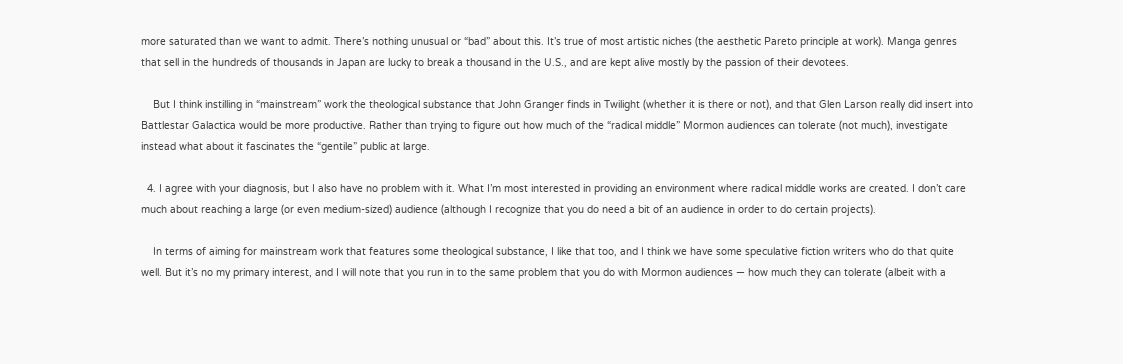more saturated than we want to admit. There’s nothing unusual or “bad” about this. It’s true of most artistic niches (the aesthetic Pareto principle at work). Manga genres that sell in the hundreds of thousands in Japan are lucky to break a thousand in the U.S., and are kept alive mostly by the passion of their devotees.

    But I think instilling in “mainstream” work the theological substance that John Granger finds in Twilight (whether it is there or not), and that Glen Larson really did insert into Battlestar Galactica would be more productive. Rather than trying to figure out how much of the “radical middle” Mormon audiences can tolerate (not much), investigate instead what about it fascinates the “gentile” public at large.

  4. I agree with your diagnosis, but I also have no problem with it. What I’m most interested in providing an environment where radical middle works are created. I don’t care much about reaching a large (or even medium-sized) audience (although I recognize that you do need a bit of an audience in order to do certain projects).

    In terms of aiming for mainstream work that features some theological substance, I like that too, and I think we have some speculative fiction writers who do that quite well. But it’s no my primary interest, and I will note that you run in to the same problem that you do with Mormon audiences — how much they can tolerate (albeit with a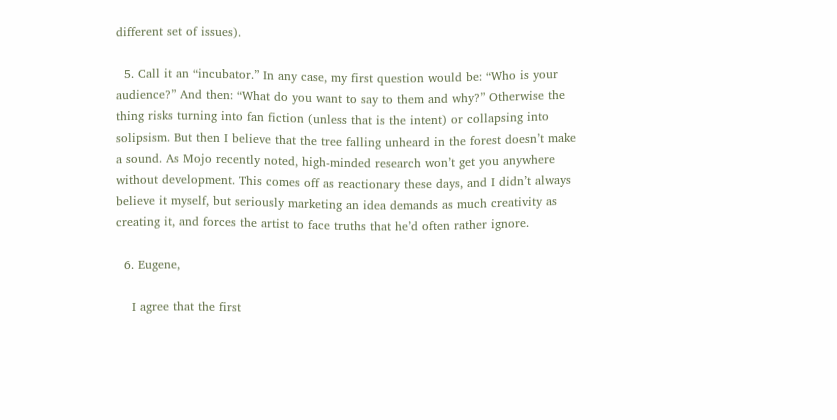different set of issues).

  5. Call it an “incubator.” In any case, my first question would be: “Who is your audience?” And then: “What do you want to say to them and why?” Otherwise the thing risks turning into fan fiction (unless that is the intent) or collapsing into solipsism. But then I believe that the tree falling unheard in the forest doesn’t make a sound. As Mojo recently noted, high-minded research won’t get you anywhere without development. This comes off as reactionary these days, and I didn’t always believe it myself, but seriously marketing an idea demands as much creativity as creating it, and forces the artist to face truths that he’d often rather ignore.

  6. Eugene,

    I agree that the first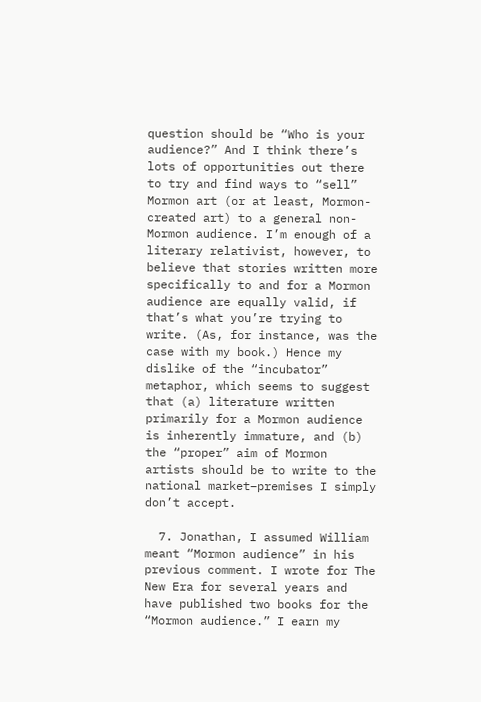question should be “Who is your audience?” And I think there’s lots of opportunities out there to try and find ways to “sell” Mormon art (or at least, Mormon-created art) to a general non-Mormon audience. I’m enough of a literary relativist, however, to believe that stories written more specifically to and for a Mormon audience are equally valid, if that’s what you’re trying to write. (As, for instance, was the case with my book.) Hence my dislike of the “incubator” metaphor, which seems to suggest that (a) literature written primarily for a Mormon audience is inherently immature, and (b) the “proper” aim of Mormon artists should be to write to the national market–premises I simply don’t accept.

  7. Jonathan, I assumed William meant “Mormon audience” in his previous comment. I wrote for The New Era for several years and have published two books for the “Mormon audience.” I earn my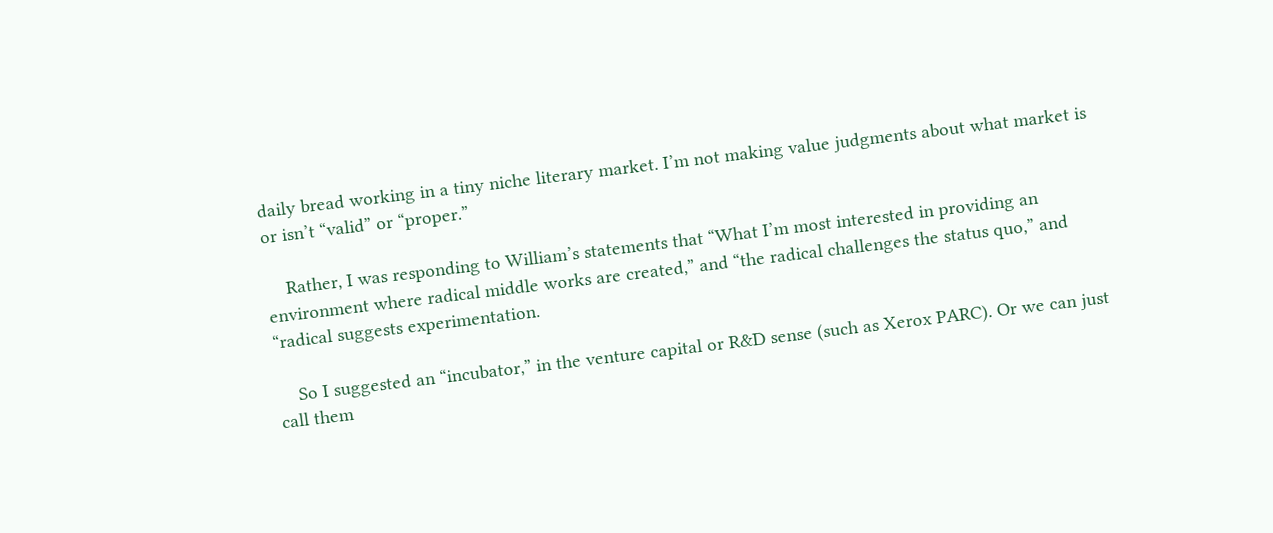daily bread working in a tiny niche literary market. I’m not making value judgments about what market is or isn’t “valid” or “proper.”

    Rather, I was responding to William’s statements that “What I’m most interested in providing an environment where radical middle works are created,” and “the radical challenges the status quo,” and “radical suggests experimentation.

    So I suggested an “incubator,” in the venture capital or R&D sense (such as Xerox PARC). Or we can just call them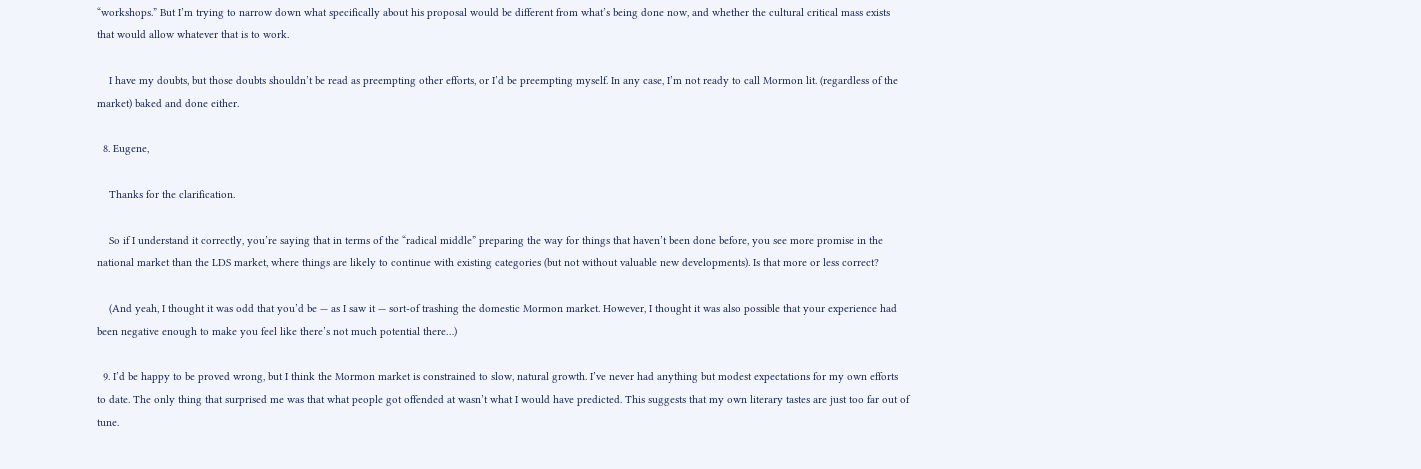“workshops.” But I’m trying to narrow down what specifically about his proposal would be different from what’s being done now, and whether the cultural critical mass exists that would allow whatever that is to work.

    I have my doubts, but those doubts shouldn’t be read as preempting other efforts, or I’d be preempting myself. In any case, I’m not ready to call Mormon lit. (regardless of the market) baked and done either.

  8. Eugene,

    Thanks for the clarification.

    So if I understand it correctly, you’re saying that in terms of the “radical middle” preparing the way for things that haven’t been done before, you see more promise in the national market than the LDS market, where things are likely to continue with existing categories (but not without valuable new developments). Is that more or less correct?

    (And yeah, I thought it was odd that you’d be — as I saw it — sort-of trashing the domestic Mormon market. However, I thought it was also possible that your experience had been negative enough to make you feel like there’s not much potential there…)

  9. I’d be happy to be proved wrong, but I think the Mormon market is constrained to slow, natural growth. I’ve never had anything but modest expectations for my own efforts to date. The only thing that surprised me was that what people got offended at wasn’t what I would have predicted. This suggests that my own literary tastes are just too far out of tune.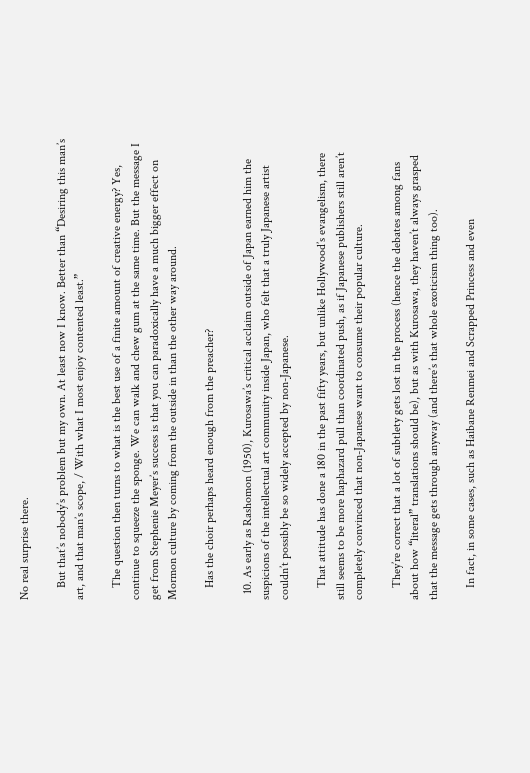No real surprise there.

    But that’s nobody’s problem but my own. At least now I know. Better than “Desiring this man’s art, and that man’s scope, / With what I most enjoy contented least.”

    The question then turns to what is the best use of a finite amount of creative energy? Yes, continue to squeeze the sponge. We can walk and chew gum at the same time. But the message I get from Stephenie Meyer’s success is that you can paradoxically have a much bigger effect on Mormon culture by coming from the outside in than the other way around.

    Has the choir perhaps heard enough from the preacher?

  10. As early as Rashomon (1950), Kurosawa’s critical acclaim outside of Japan earned him the suspicions of the intellectual art community inside Japan, who felt that a truly Japanese artist couldn’t possibly be so widely accepted by non-Japanese.

    That attitude has done a 180 in the past fifty years, but unlike Hollywood’s evangelism, there still seems to be more haphazard pull than coordinated push, as if Japanese publishers still aren’t completely convinced that non-Japanese want to consume their popular culture.

    They’re correct that a lot of subtlety gets lost in the process (hence the debates among fans about how “literal” translations should be), but as with Kurosawa, they haven’t always grasped that the message gets through anyway (and there’s that whole exoticism thing too).

    In fact, in some cases, such as Haibane Renmei and Scrapped Princess and even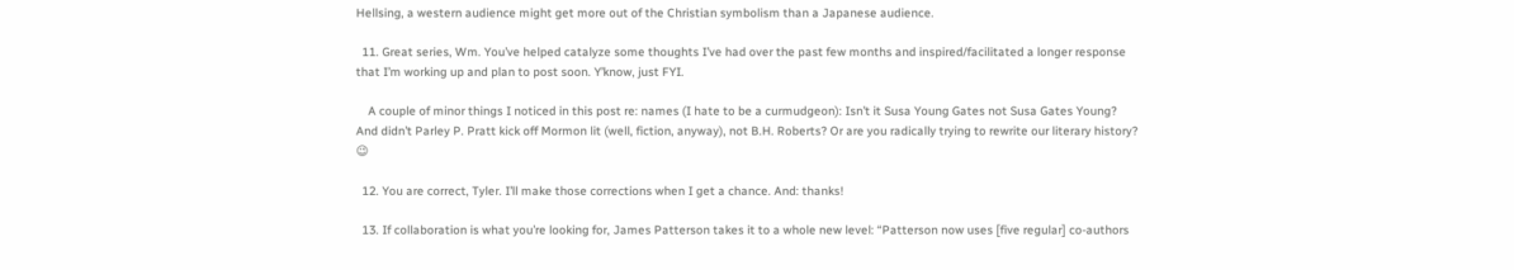Hellsing, a western audience might get more out of the Christian symbolism than a Japanese audience.

  11. Great series, Wm. You’ve helped catalyze some thoughts I’ve had over the past few months and inspired/facilitated a longer response that I’m working up and plan to post soon. Y’know, just FYI.

    A couple of minor things I noticed in this post re: names (I hate to be a curmudgeon): Isn’t it Susa Young Gates not Susa Gates Young? And didn’t Parley P. Pratt kick off Mormon lit (well, fiction, anyway), not B.H. Roberts? Or are you radically trying to rewrite our literary history? 😉

  12. You are correct, Tyler. I’ll make those corrections when I get a chance. And: thanks!

  13. If collaboration is what you’re looking for, James Patterson takes it to a whole new level: “Patterson now uses [five regular] co-authors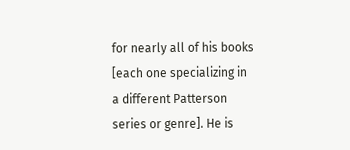for nearly all of his books [each one specializing in a different Patterson series or genre]. He is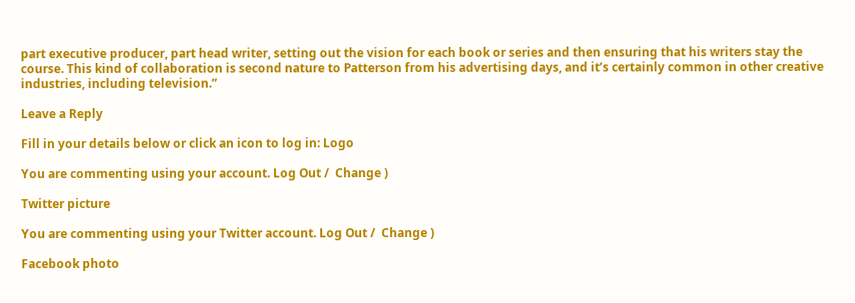part executive producer, part head writer, setting out the vision for each book or series and then ensuring that his writers stay the course. This kind of collaboration is second nature to Patterson from his advertising days, and it’s certainly common in other creative industries, including television.”

Leave a Reply

Fill in your details below or click an icon to log in: Logo

You are commenting using your account. Log Out /  Change )

Twitter picture

You are commenting using your Twitter account. Log Out /  Change )

Facebook photo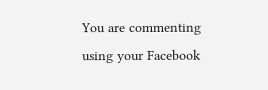You are commenting using your Facebook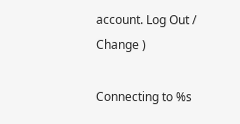account. Log Out /  Change )

Connecting to %s